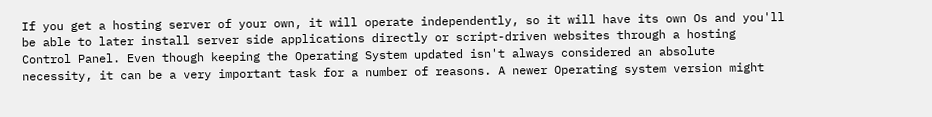If you get a hosting server of your own, it will operate independently, so it will have its own Os and you'll be able to later install server side applications directly or script-driven websites through a hosting Control Panel. Even though keeping the Operating System updated isn't always considered an absolute necessity, it can be a very important task for a number of reasons. A newer Operating system version might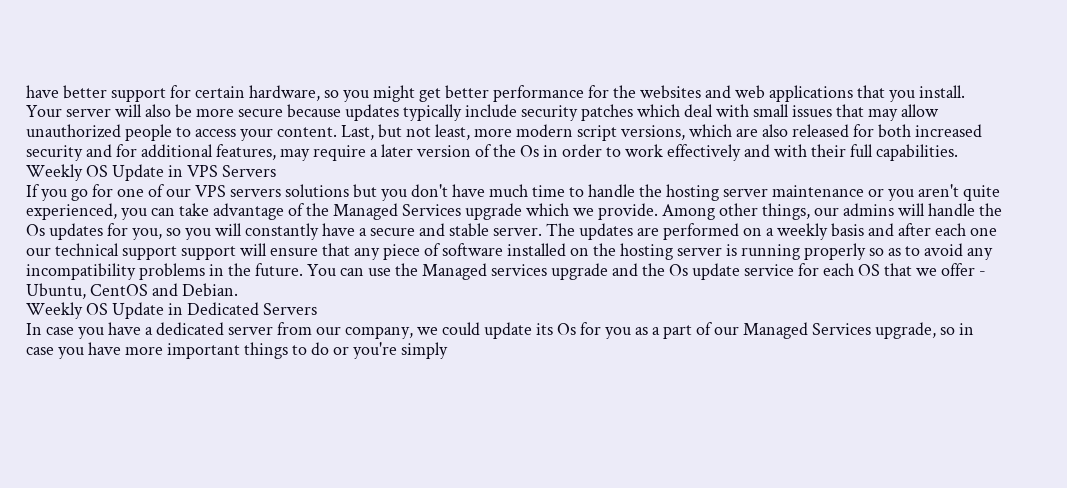have better support for certain hardware, so you might get better performance for the websites and web applications that you install. Your server will also be more secure because updates typically include security patches which deal with small issues that may allow unauthorized people to access your content. Last, but not least, more modern script versions, which are also released for both increased security and for additional features, may require a later version of the Os in order to work effectively and with their full capabilities.
Weekly OS Update in VPS Servers
If you go for one of our VPS servers solutions but you don't have much time to handle the hosting server maintenance or you aren't quite experienced, you can take advantage of the Managed Services upgrade which we provide. Among other things, our admins will handle the Os updates for you, so you will constantly have a secure and stable server. The updates are performed on a weekly basis and after each one our technical support support will ensure that any piece of software installed on the hosting server is running properly so as to avoid any incompatibility problems in the future. You can use the Managed services upgrade and the Os update service for each OS that we offer - Ubuntu, CentOS and Debian.
Weekly OS Update in Dedicated Servers
In case you have a dedicated server from our company, we could update its Os for you as a part of our Managed Services upgrade, so in case you have more important things to do or you're simply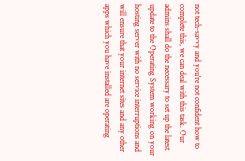not tech-savvy and you're not confident how to complete this, we can deal with this task. Our admins shall do the necessary to set up the latest update to the Operating System working on your hosting server with no service interruptions and will ensure that your internet sites and any other apps which you have installed are operating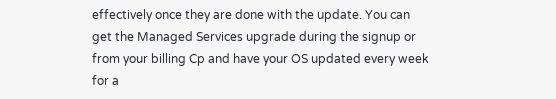effectively once they are done with the update. You can get the Managed Services upgrade during the signup or from your billing Cp and have your OS updated every week for a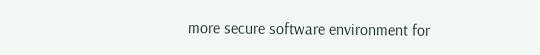more secure software environment for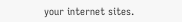your internet sites.